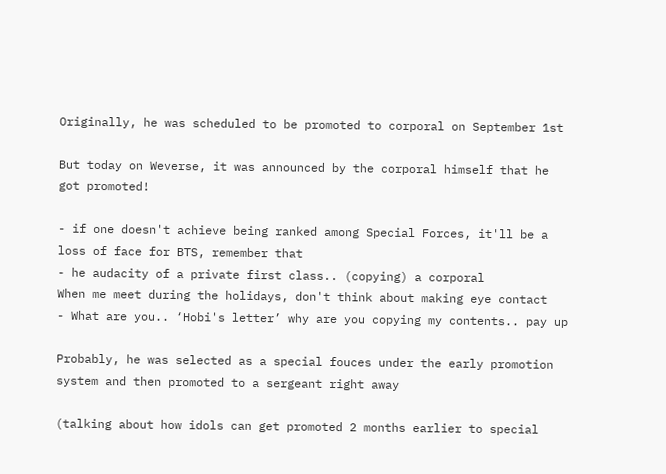Originally, he was scheduled to be promoted to corporal on September 1st

But today on Weverse, it was announced by the corporal himself that he got promoted!

- if one doesn't achieve being ranked among Special Forces, it'll be a loss of face for BTS, remember that
- he audacity of a private first class.. (copying) a corporal
When me meet during the holidays, don't think about making eye contact
- What are you.. ‘Hobi's letter’ why are you copying my contents.. pay up

Probably, he was selected as a special fouces under the early promotion system and then promoted to a sergeant right away

(talking about how idols can get promoted 2 months earlier to special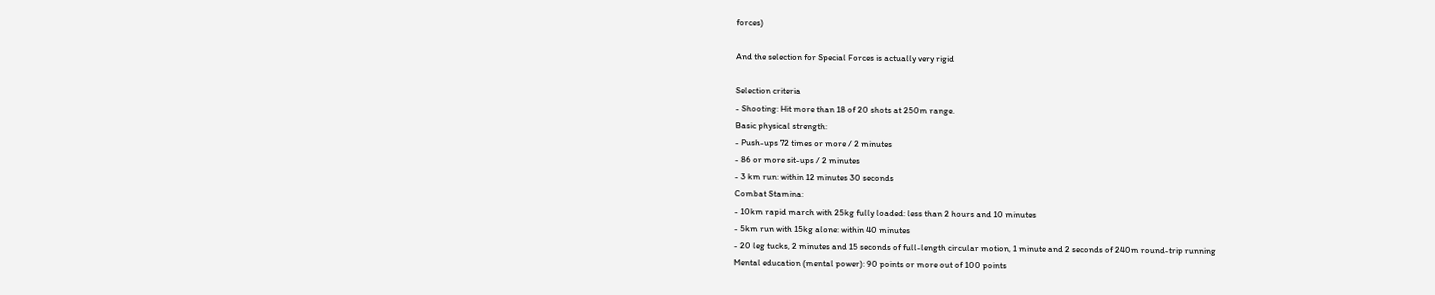forces)

And the selection for Special Forces is actually very rigid

Selection criteria
- Shooting: Hit more than 18 of 20 shots at 250m range.
Basic physical strength:
- Push-ups 72 times or more / 2 minutes
- 86 or more sit-ups / 2 minutes
- 3 km run: within 12 minutes 30 seconds
Combat Stamina:
- 10km rapid march with 25kg fully loaded: less than 2 hours and 10 minutes
- 5km run with 15kg alone: within 40 minutes
- 20 leg tucks, 2 minutes and 15 seconds of full-length circular motion, 1 minute and 2 seconds of 240m round-trip running
Mental education (mental power): 90 points or more out of 100 points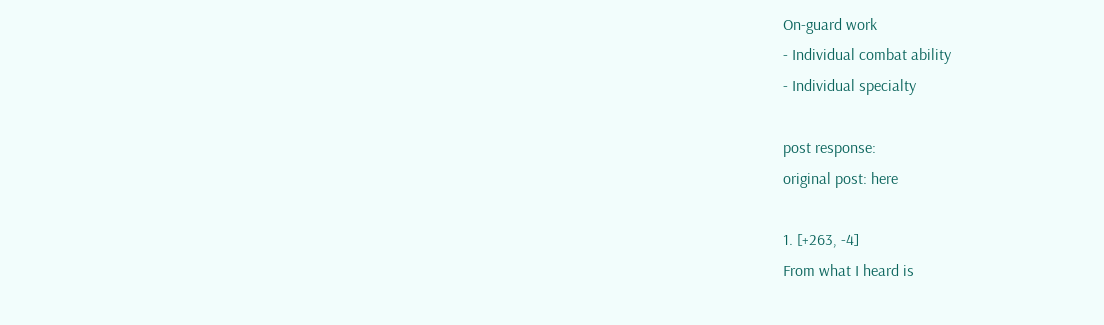On-guard work
- Individual combat ability
- Individual specialty

post response:
original post: here

1. [+263, -4]
From what I heard is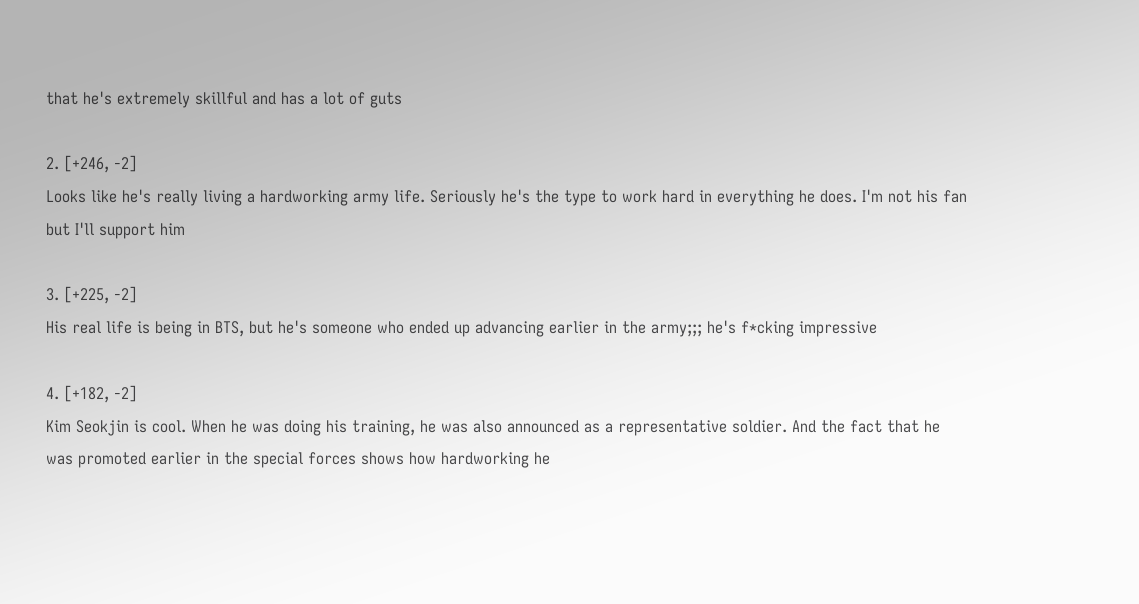that he's extremely skillful and has a lot of guts

2. [+246, -2]
Looks like he's really living a hardworking army life. Seriously he's the type to work hard in everything he does. I'm not his fan but I'll support him

3. [+225, -2]
His real life is being in BTS, but he's someone who ended up advancing earlier in the army;;; he's f*cking impressive

4. [+182, -2]
Kim Seokjin is cool. When he was doing his training, he was also announced as a representative soldier. And the fact that he was promoted earlier in the special forces shows how hardworking he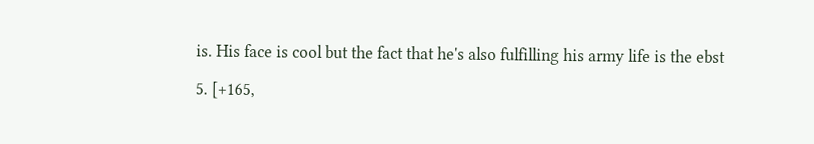is. His face is cool but the fact that he's also fulfilling his army life is the ebst

5. [+165,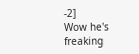-2]
Wow he's freaking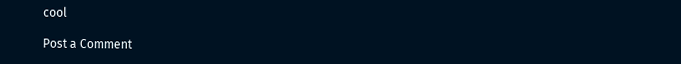cool

Post a Comment